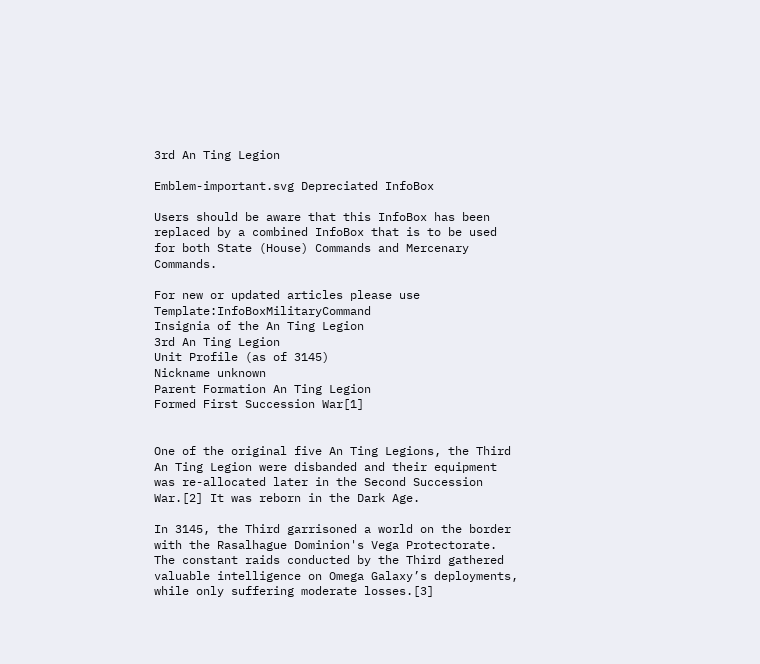3rd An Ting Legion

Emblem-important.svg Depreciated InfoBox

Users should be aware that this InfoBox has been replaced by a combined InfoBox that is to be used for both State (House) Commands and Mercenary Commands.

For new or updated articles please use Template:InfoBoxMilitaryCommand
Insignia of the An Ting Legion
3rd An Ting Legion
Unit Profile (as of 3145)
Nickname unknown
Parent Formation An Ting Legion
Formed First Succession War[1]


One of the original five An Ting Legions, the Third An Ting Legion were disbanded and their equipment was re-allocated later in the Second Succession War.[2] It was reborn in the Dark Age.

In 3145, the Third garrisoned a world on the border with the Rasalhague Dominion's Vega Protectorate. The constant raids conducted by the Third gathered valuable intelligence on Omega Galaxy’s deployments, while only suffering moderate losses.[3]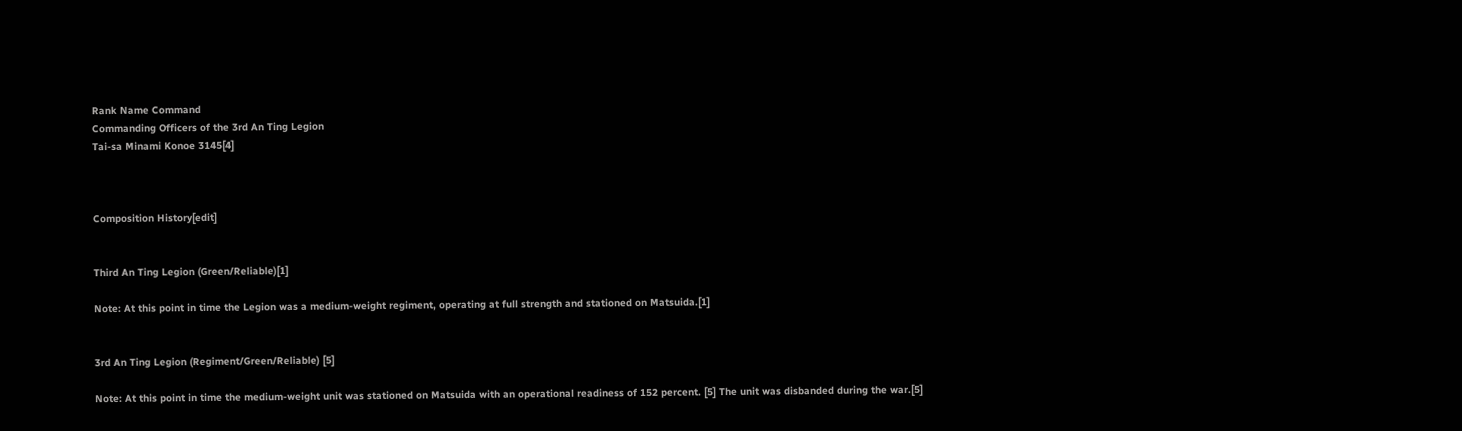Rank Name Command
Commanding Officers of the 3rd An Ting Legion
Tai-sa Minami Konoe 3145[4]



Composition History[edit]


Third An Ting Legion (Green/Reliable)[1]

Note: At this point in time the Legion was a medium-weight regiment, operating at full strength and stationed on Matsuida.[1]


3rd An Ting Legion (Regiment/Green/Reliable) [5]

Note: At this point in time the medium-weight unit was stationed on Matsuida with an operational readiness of 152 percent. [5] The unit was disbanded during the war.[5]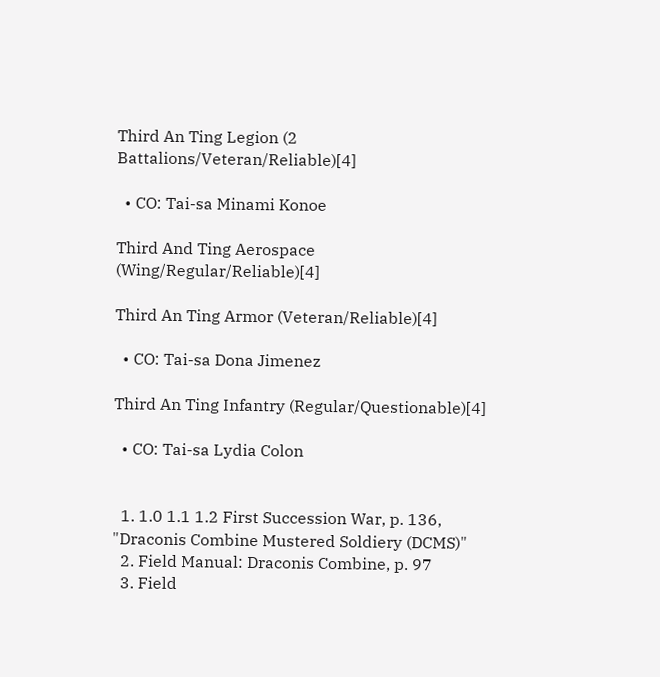Third An Ting Legion (2 Battalions/Veteran/Reliable)[4]

  • CO: Tai-sa Minami Konoe

Third And Ting Aerospace (Wing/Regular/Reliable)[4]

Third An Ting Armor (Veteran/Reliable)[4]

  • CO: Tai-sa Dona Jimenez

Third An Ting Infantry (Regular/Questionable)[4]

  • CO: Tai-sa Lydia Colon


  1. 1.0 1.1 1.2 First Succession War, p. 136, "Draconis Combine Mustered Soldiery (DCMS)"
  2. Field Manual: Draconis Combine, p. 97
  3. Field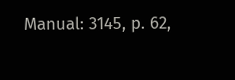Manual: 3145, p. 62,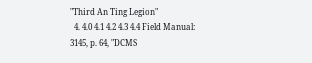"Third An Ting Legion"
  4. 4.0 4.1 4.2 4.3 4.4 Field Manual: 3145, p. 64, "DCMS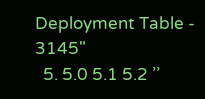Deployment Table - 3145"
  5. 5.0 5.1 5.2 ’’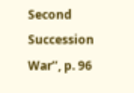Second Succession War’’, p. 96